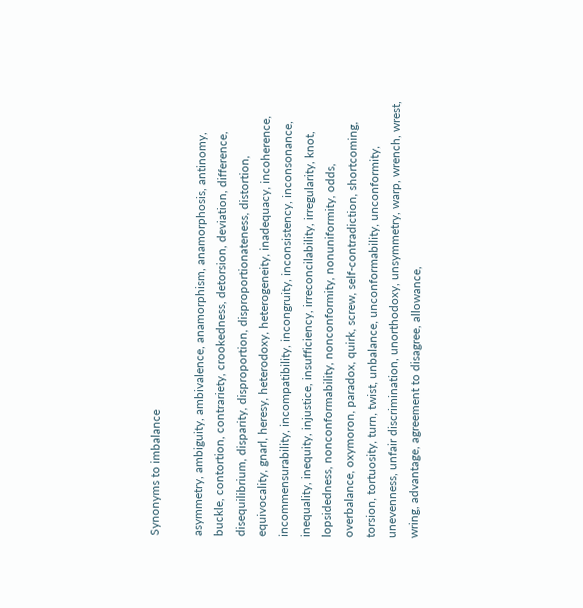Synonyms to imbalance

asymmetry, ambiguity, ambivalence, anamorphism, anamorphosis, antinomy, buckle, contortion, contrariety, crookedness, detorsion, deviation, difference, disequilibrium, disparity, disproportion, disproportionateness, distortion, equivocality, gnarl, heresy, heterodoxy, heterogeneity, inadequacy, incoherence, incommensurability, incompatibility, incongruity, inconsistency, inconsonance, inequality, inequity, injustice, insufficiency, irreconcilability, irregularity, knot, lopsidedness, nonconformability, nonconformity, nonuniformity, odds, overbalance, oxymoron, paradox, quirk, screw, self-contradiction, shortcoming, torsion, tortuosity, turn, twist, unbalance, unconformability, unconformity, unevenness, unfair discrimination, unorthodoxy, unsymmetry, warp, wrench, wrest, wring, advantage, agreement to disagree, allowance,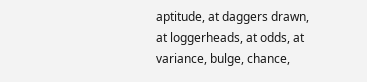aptitude, at daggers drawn, at loggerheads, at odds, at variance, bulge, chance,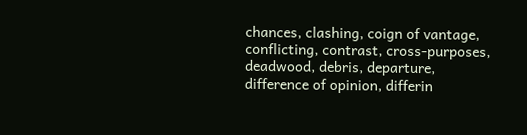chances, clashing, coign of vantage, conflicting, contrast, cross-purposes, deadwood, debris, departure, difference of opinion, differin